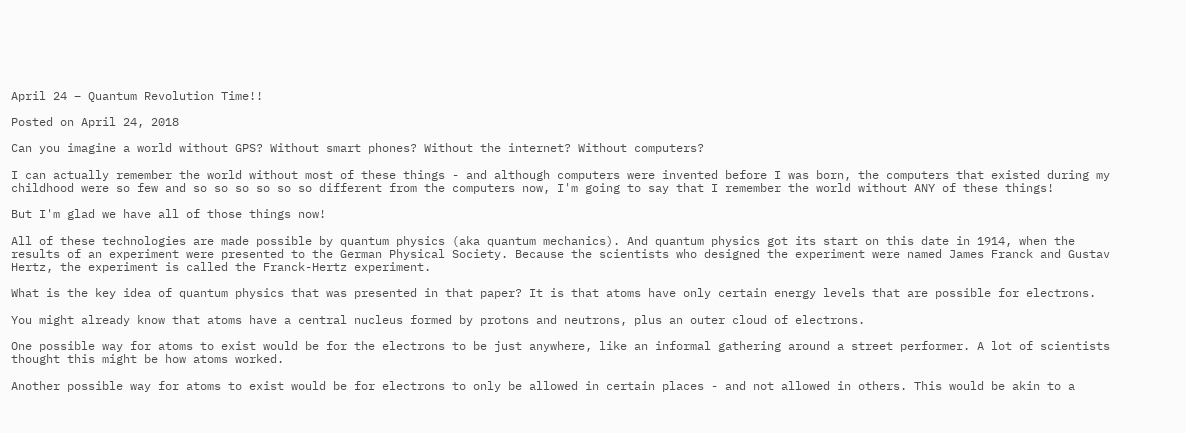April 24 – Quantum Revolution Time!!

Posted on April 24, 2018

Can you imagine a world without GPS? Without smart phones? Without the internet? Without computers?

I can actually remember the world without most of these things - and although computers were invented before I was born, the computers that existed during my childhood were so few and so so so so so so different from the computers now, I'm going to say that I remember the world without ANY of these things!

But I'm glad we have all of those things now!

All of these technologies are made possible by quantum physics (aka quantum mechanics). And quantum physics got its start on this date in 1914, when the results of an experiment were presented to the German Physical Society. Because the scientists who designed the experiment were named James Franck and Gustav Hertz, the experiment is called the Franck-Hertz experiment.

What is the key idea of quantum physics that was presented in that paper? It is that atoms have only certain energy levels that are possible for electrons.

You might already know that atoms have a central nucleus formed by protons and neutrons, plus an outer cloud of electrons.

One possible way for atoms to exist would be for the electrons to be just anywhere, like an informal gathering around a street performer. A lot of scientists thought this might be how atoms worked.

Another possible way for atoms to exist would be for electrons to only be allowed in certain places - and not allowed in others. This would be akin to a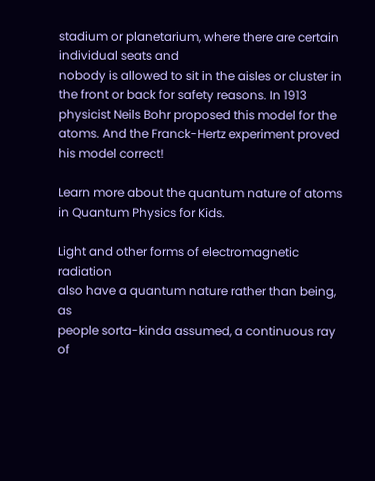stadium or planetarium, where there are certain individual seats and
nobody is allowed to sit in the aisles or cluster in the front or back for safety reasons. In 1913 physicist Neils Bohr proposed this model for the atoms. And the Franck-Hertz experiment proved his model correct!

Learn more about the quantum nature of atoms in Quantum Physics for Kids.

Light and other forms of electromagnetic radiation
also have a quantum nature rather than being, as
people sorta-kinda assumed, a continuous ray
of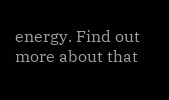energy. Find out more about that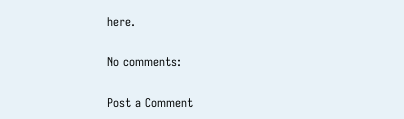here.

No comments:

Post a Comment